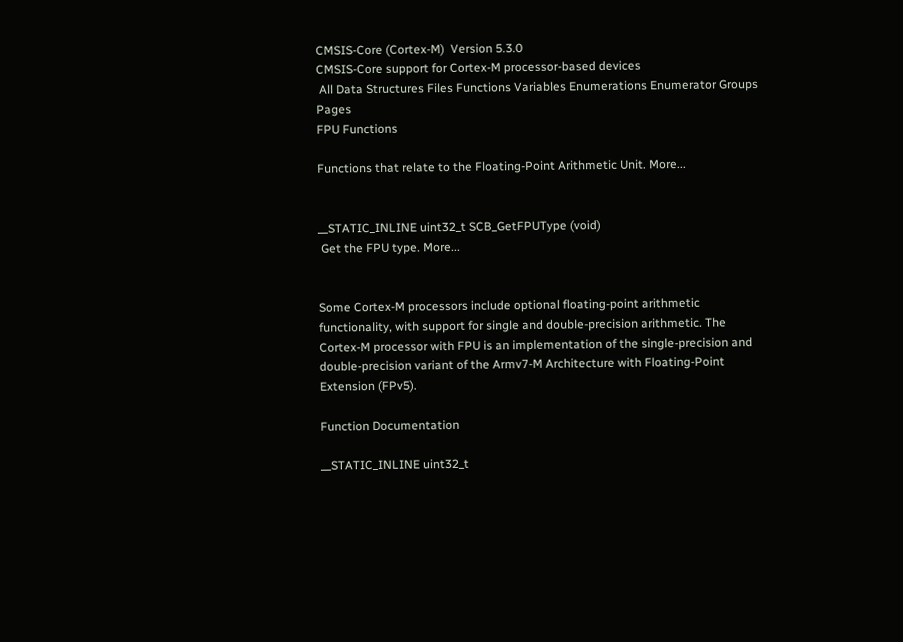CMSIS-Core (Cortex-M)  Version 5.3.0
CMSIS-Core support for Cortex-M processor-based devices
 All Data Structures Files Functions Variables Enumerations Enumerator Groups Pages
FPU Functions

Functions that relate to the Floating-Point Arithmetic Unit. More...


__STATIC_INLINE uint32_t SCB_GetFPUType (void)
 Get the FPU type. More...


Some Cortex-M processors include optional floating-point arithmetic functionality, with support for single and double-precision arithmetic. The Cortex-M processor with FPU is an implementation of the single-precision and double-precision variant of the Armv7-M Architecture with Floating-Point Extension (FPv5).

Function Documentation

__STATIC_INLINE uint32_t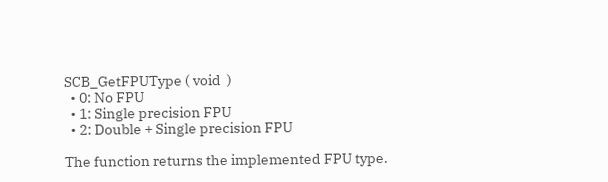SCB_GetFPUType ( void  )
  • 0: No FPU
  • 1: Single precision FPU
  • 2: Double + Single precision FPU

The function returns the implemented FPU type.